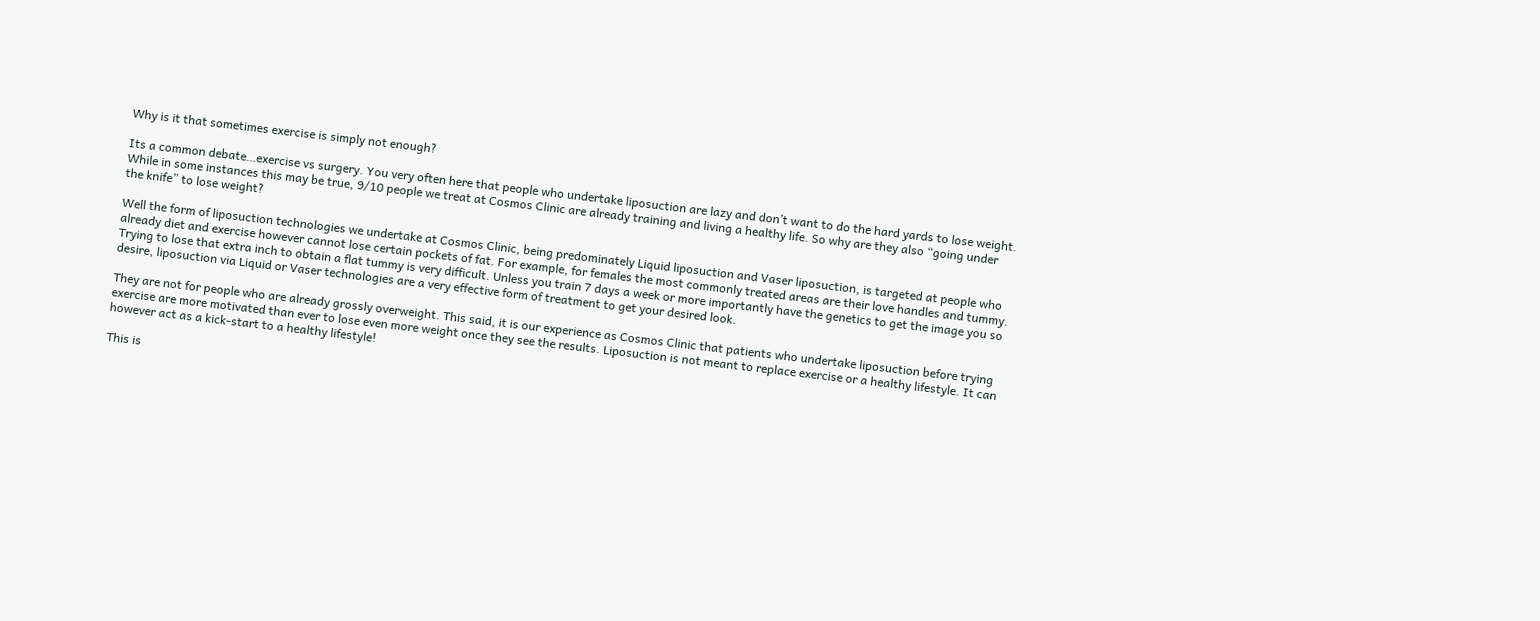Why is it that sometimes exercise is simply not enough?

Its a common debate…exercise vs surgery. You very often here that people who undertake liposuction are lazy and don’t want to do the hard yards to lose weight. While in some instances this may be true, 9/10 people we treat at Cosmos Clinic are already training and living a healthy life. So why are they also “going under the knife” to lose weight?

Well the form of liposuction technologies we undertake at Cosmos Clinic, being predominately Liquid liposuction and Vaser liposuction, is targeted at people who already diet and exercise however cannot lose certain pockets of fat. For example, for females the most commonly treated areas are their love handles and tummy. Trying to lose that extra inch to obtain a flat tummy is very difficult. Unless you train 7 days a week or more importantly have the genetics to get the image you so desire, liposuction via Liquid or Vaser technologies are a very effective form of treatment to get your desired look.

They are not for people who are already grossly overweight. This said, it is our experience as Cosmos Clinic that patients who undertake liposuction before trying exercise are more motivated than ever to lose even more weight once they see the results. Liposuction is not meant to replace exercise or a healthy lifestyle. It can however act as a kick-start to a healthy lifestyle!

This is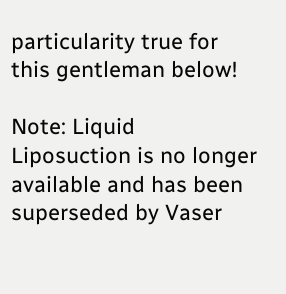particularity true for this gentleman below!

Note: Liquid Liposuction is no longer available and has been superseded by Vaser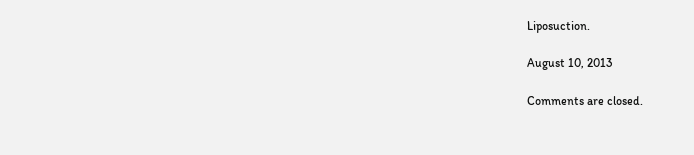Liposuction.

August 10, 2013

Comments are closed.